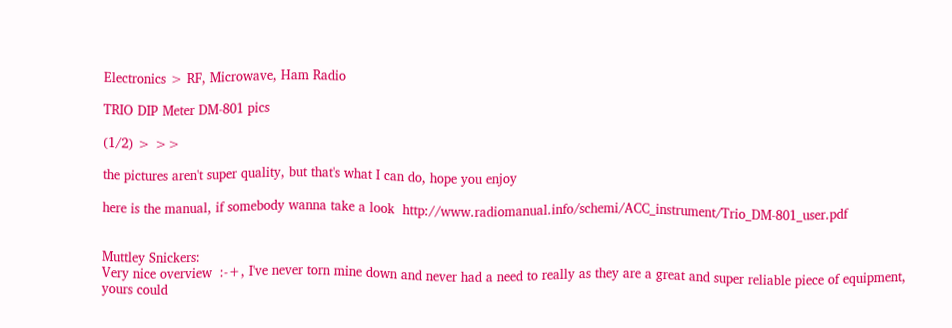Electronics > RF, Microwave, Ham Radio

TRIO DIP Meter DM-801 pics

(1/2) > >>

the pictures aren't super quality, but that's what I can do, hope you enjoy

here is the manual, if somebody wanna take a look  http://www.radiomanual.info/schemi/ACC_instrument/Trio_DM-801_user.pdf


Muttley Snickers:
Very nice overview  :-+, I've never torn mine down and never had a need to really as they are a great and super reliable piece of equipment, yours could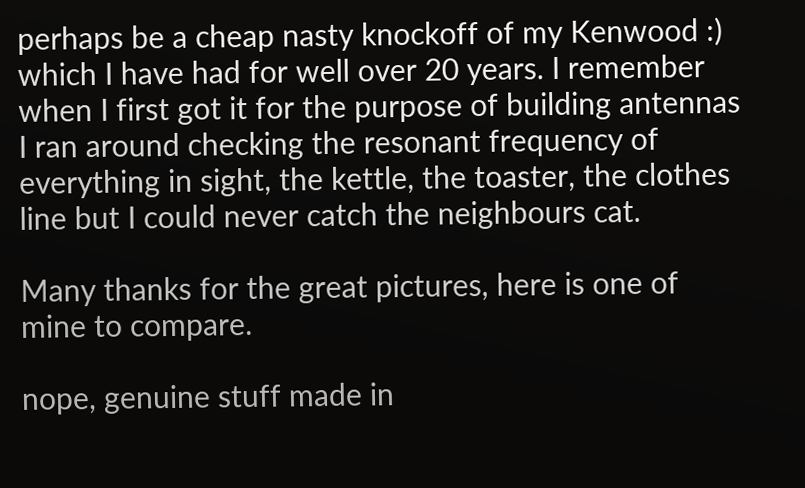perhaps be a cheap nasty knockoff of my Kenwood :) which I have had for well over 20 years. I remember when I first got it for the purpose of building antennas I ran around checking the resonant frequency of everything in sight, the kettle, the toaster, the clothes line but I could never catch the neighbours cat.

Many thanks for the great pictures, here is one of mine to compare.

nope, genuine stuff made in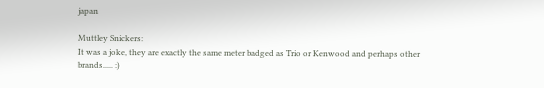japan

Muttley Snickers:
It was a joke, they are exactly the same meter badged as Trio or Kenwood and perhaps other brands..... :)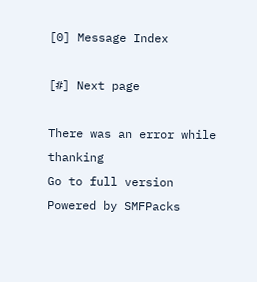[0] Message Index

[#] Next page

There was an error while thanking
Go to full version
Powered by SMFPacks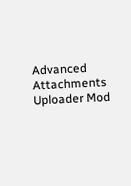Advanced Attachments Uploader Mod